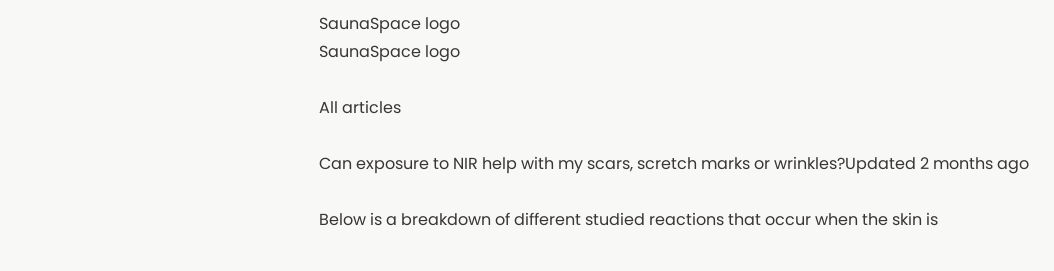SaunaSpace logo
SaunaSpace logo

All articles

Can exposure to NIR help with my scars, scretch marks or wrinkles?Updated 2 months ago

Below is a breakdown of different studied reactions that occur when the skin is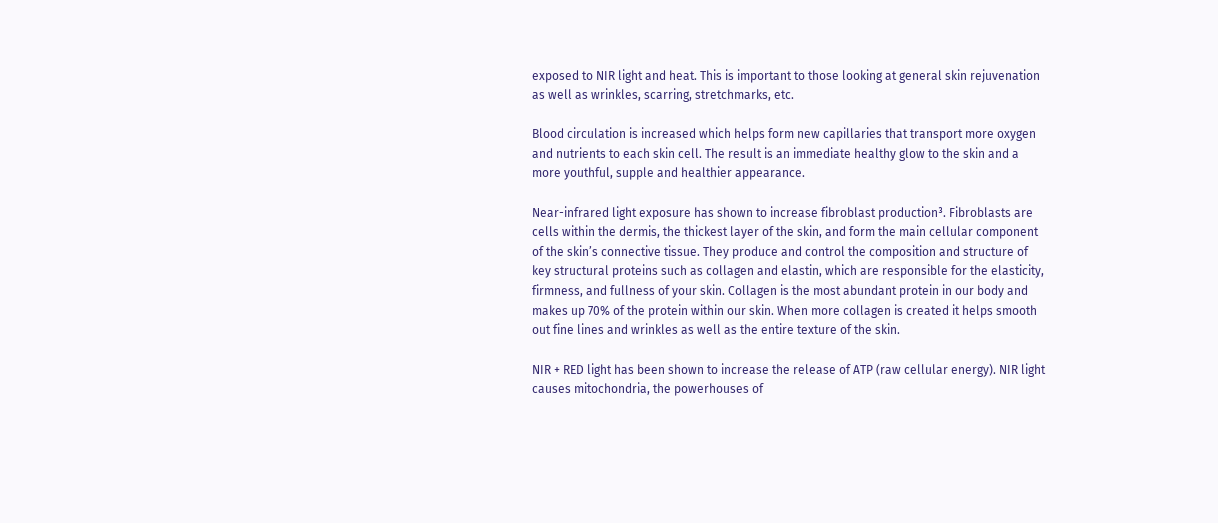exposed to NIR light and heat. This is important to those looking at general skin rejuvenation as well as wrinkles, scarring, stretchmarks, etc.

Blood circulation is increased which helps form new capillaries that transport more oxygen and nutrients to each skin cell. The result is an immediate healthy glow to the skin and a more youthful, supple and healthier appearance.

Near-infrared light exposure has shown to increase fibroblast production³. Fibroblasts are cells within the dermis, the thickest layer of the skin, and form the main cellular component of the skin’s connective tissue. They produce and control the composition and structure of key structural proteins such as collagen and elastin, which are responsible for the elasticity, firmness, and fullness of your skin. Collagen is the most abundant protein in our body and makes up 70% of the protein within our skin. When more collagen is created it helps smooth out fine lines and wrinkles as well as the entire texture of the skin.

NIR + RED light has been shown to increase the release of ATP (raw cellular energy). NIR light causes mitochondria, the powerhouses of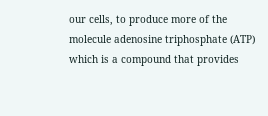our cells, to produce more of the molecule adenosine triphosphate (ATP) which is a compound that provides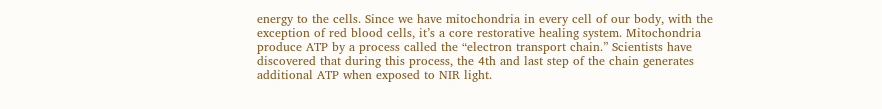energy to the cells. Since we have mitochondria in every cell of our body, with the exception of red blood cells, it’s a core restorative healing system. Mitochondria produce ATP by a process called the “electron transport chain.” Scientists have discovered that during this process, the 4th and last step of the chain generates additional ATP when exposed to NIR light.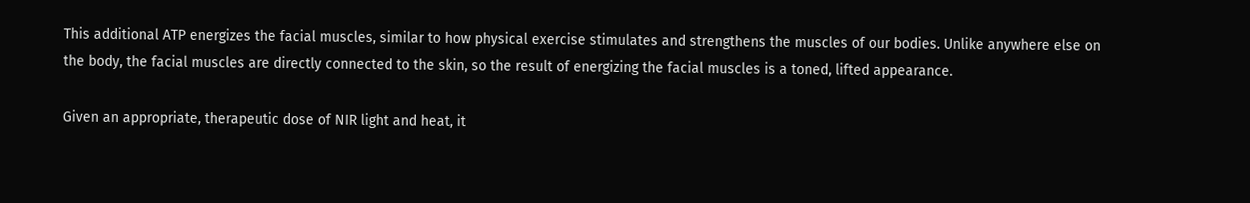This additional ATP energizes the facial muscles, similar to how physical exercise stimulates and strengthens the muscles of our bodies. Unlike anywhere else on the body, the facial muscles are directly connected to the skin, so the result of energizing the facial muscles is a toned, lifted appearance.

Given an appropriate, therapeutic dose of NIR light and heat, it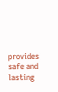provides safe and lasting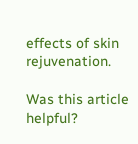effects of skin rejuvenation.

Was this article helpful?